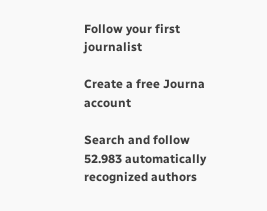Follow your first journalist

Create a free Journa account

Search and follow 52.983 automatically recognized authors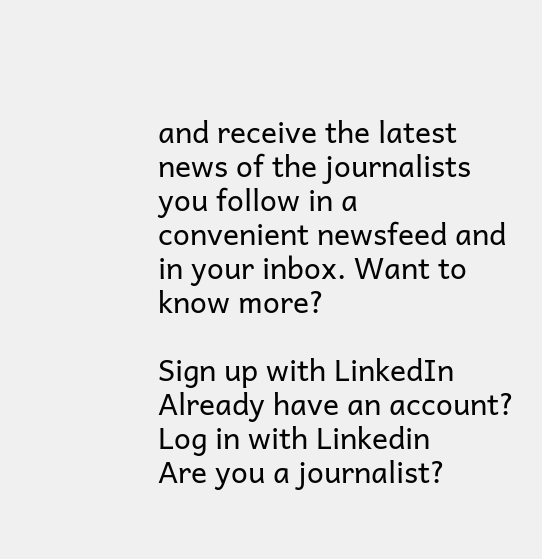and receive the latest news of the journalists you follow in a convenient newsfeed and in your inbox. Want to know more?

Sign up with LinkedIn
Already have an account? Log in with Linkedin
Are you a journalist?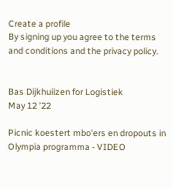Create a profile
By signing up you agree to the terms and conditions and the privacy policy.


Bas Dijkhuiizen for Logistiek
May 12 ’22

Picnic koestert mbo'ers en dropouts in Olympia programma - VIDEO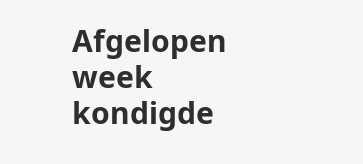Afgelopen week kondigde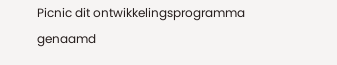Picnic dit ontwikkelingsprogramma genaamd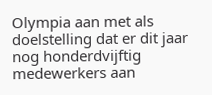Olympia aan met als doelstelling dat er dit jaar nog honderdvijftig medewerkers aan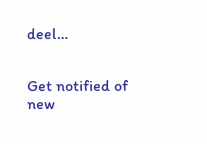deel…


Get notified of new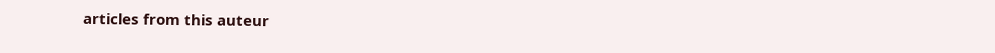articles from this auteur